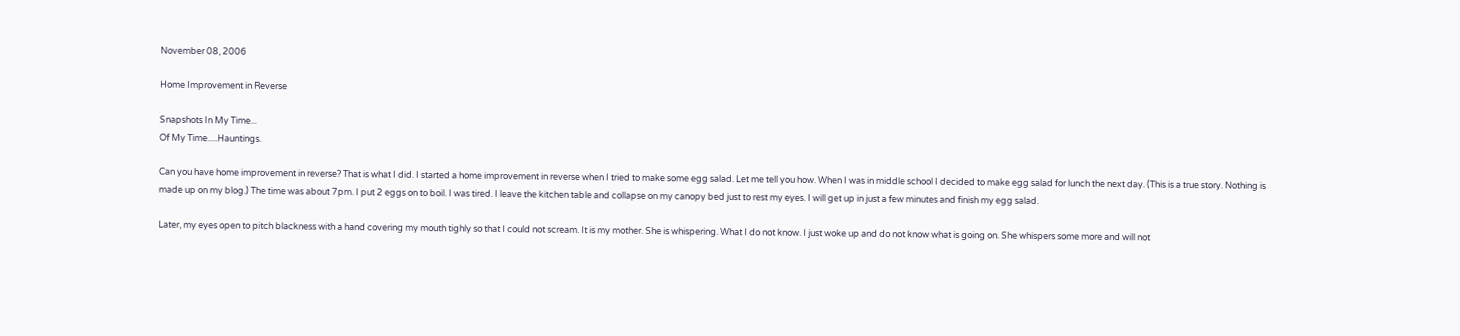November 08, 2006

Home Improvement in Reverse

Snapshots In My Time...
Of My Time.....Hauntings.

Can you have home improvement in reverse? That is what I did. I started a home improvement in reverse when I tried to make some egg salad. Let me tell you how. When I was in middle school I decided to make egg salad for lunch the next day. (This is a true story. Nothing is made up on my blog.) The time was about 7pm. I put 2 eggs on to boil. I was tired. I leave the kitchen table and collapse on my canopy bed just to rest my eyes. I will get up in just a few minutes and finish my egg salad.

Later, my eyes open to pitch blackness with a hand covering my mouth tighly so that I could not scream. It is my mother. She is whispering. What I do not know. I just woke up and do not know what is going on. She whispers some more and will not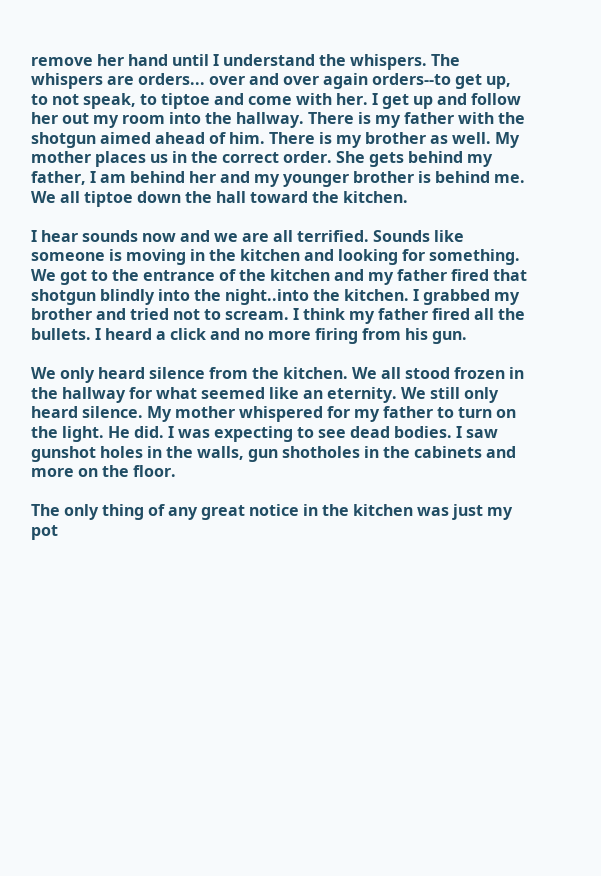remove her hand until I understand the whispers. The whispers are orders... over and over again orders--to get up, to not speak, to tiptoe and come with her. I get up and follow her out my room into the hallway. There is my father with the shotgun aimed ahead of him. There is my brother as well. My mother places us in the correct order. She gets behind my father, I am behind her and my younger brother is behind me. We all tiptoe down the hall toward the kitchen.

I hear sounds now and we are all terrified. Sounds like someone is moving in the kitchen and looking for something. We got to the entrance of the kitchen and my father fired that shotgun blindly into the night..into the kitchen. I grabbed my brother and tried not to scream. I think my father fired all the bullets. I heard a click and no more firing from his gun.

We only heard silence from the kitchen. We all stood frozen in the hallway for what seemed like an eternity. We still only heard silence. My mother whispered for my father to turn on the light. He did. I was expecting to see dead bodies. I saw gunshot holes in the walls, gun shotholes in the cabinets and more on the floor.

The only thing of any great notice in the kitchen was just my pot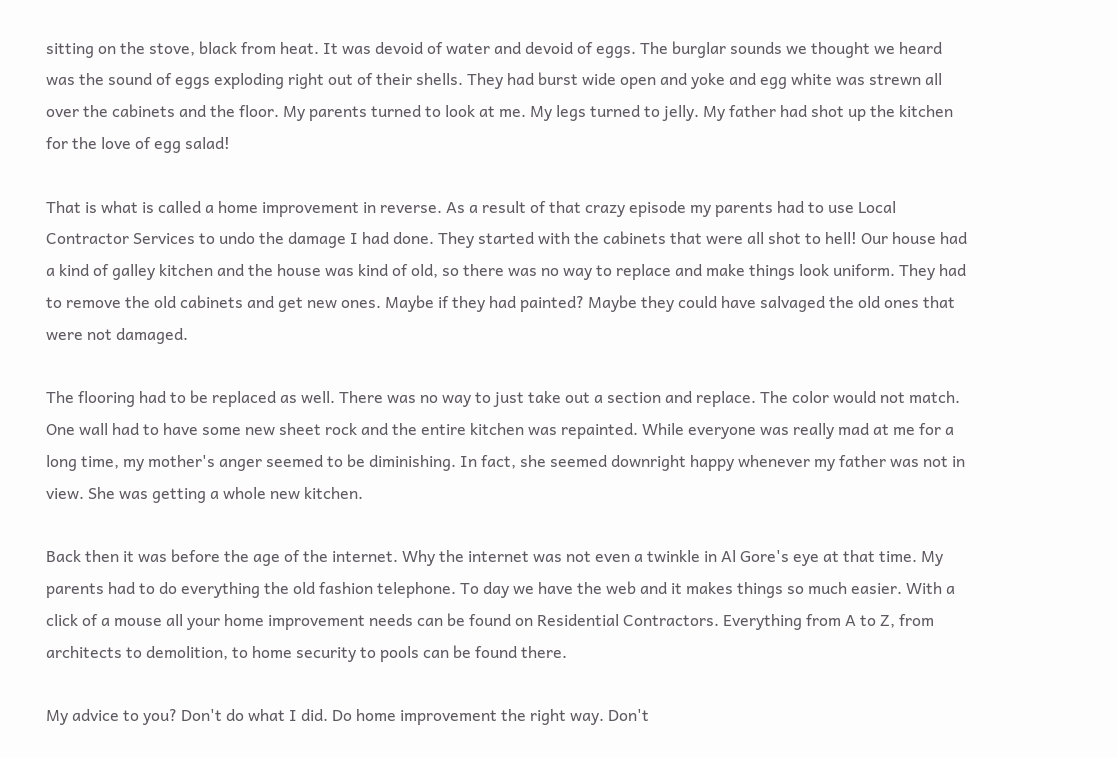sitting on the stove, black from heat. It was devoid of water and devoid of eggs. The burglar sounds we thought we heard was the sound of eggs exploding right out of their shells. They had burst wide open and yoke and egg white was strewn all over the cabinets and the floor. My parents turned to look at me. My legs turned to jelly. My father had shot up the kitchen for the love of egg salad!

That is what is called a home improvement in reverse. As a result of that crazy episode my parents had to use Local Contractor Services to undo the damage I had done. They started with the cabinets that were all shot to hell! Our house had a kind of galley kitchen and the house was kind of old, so there was no way to replace and make things look uniform. They had to remove the old cabinets and get new ones. Maybe if they had painted? Maybe they could have salvaged the old ones that were not damaged.

The flooring had to be replaced as well. There was no way to just take out a section and replace. The color would not match. One wall had to have some new sheet rock and the entire kitchen was repainted. While everyone was really mad at me for a long time, my mother's anger seemed to be diminishing. In fact, she seemed downright happy whenever my father was not in view. She was getting a whole new kitchen.

Back then it was before the age of the internet. Why the internet was not even a twinkle in Al Gore's eye at that time. My parents had to do everything the old fashion telephone. To day we have the web and it makes things so much easier. With a click of a mouse all your home improvement needs can be found on Residential Contractors. Everything from A to Z, from architects to demolition, to home security to pools can be found there.

My advice to you? Don't do what I did. Do home improvement the right way. Don't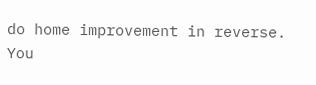do home improvement in reverse. You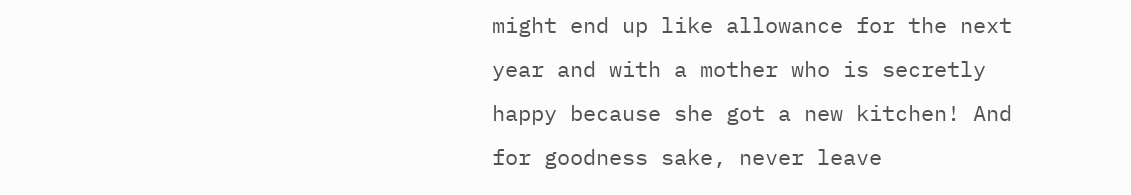might end up like allowance for the next year and with a mother who is secretly happy because she got a new kitchen! And for goodness sake, never leave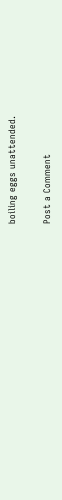boiling eggs unattended.


Post a Comment